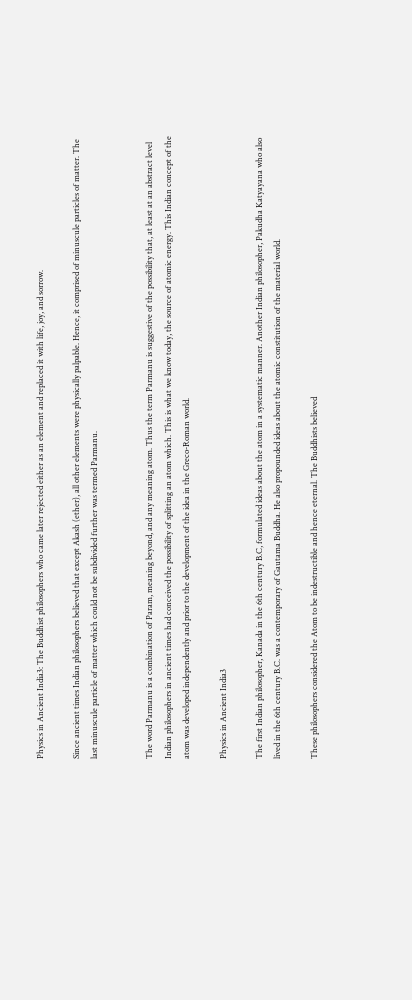Physics in Ancient India3: The Buddhist philosophers who came later rejected either as an element and replaced it with life, joy, and sorrow.

Since ancient times Indian philosophers believed that except Akash (ether), all other elements were physically palpable. Hence, it comprised of minuscule particles of matter. The last minuscule particle of matter which could not be subdivided further was termed Parmanu.


The word Parmanu is a combination of Param, meaning beyond, and any meaning atom. Thus the term Parmanu is suggestive of the possibility that, at least at an abstract level Indian philosophers in ancient times had conceived the possibility of splitting an atom which. This is what we know today, the source of atomic energy. This Indian concept of the atom was developed independently and prior to the development of the idea in the Greco-Roman world.

Physics in Ancient India3

The first Indian philosopher, Kanada in the 6th century B.C, formulated ideas about the atom in a systematic manner. Another Indian philosopher, Pakudha Katyayana who also lived in the 6th century B.C. was a contemporary of Gautama Buddha. He also propounded ideas about the atomic constitution of the material world.

These philosophers considered the Atom to be indestructible and hence eternal. The Buddhists believed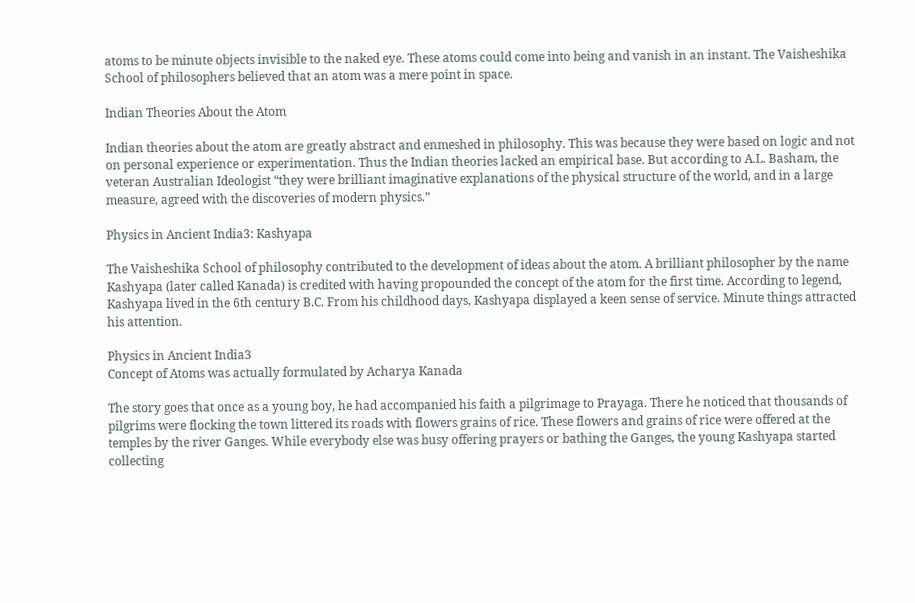atoms to be minute objects invisible to the naked eye. These atoms could come into being and vanish in an instant. The Vaisheshika School of philosophers believed that an atom was a mere point in space.

Indian Theories About the Atom

Indian theories about the atom are greatly abstract and enmeshed in philosophy. This was because they were based on logic and not on personal experience or experimentation. Thus the Indian theories lacked an empirical base. But according to A.L. Basham, the veteran Australian Ideologist “they were brilliant imaginative explanations of the physical structure of the world, and in a large measure, agreed with the discoveries of modern physics.”

Physics in Ancient India3: Kashyapa

The Vaisheshika School of philosophy contributed to the development of ideas about the atom. A brilliant philosopher by the name Kashyapa (later called Kanada) is credited with having propounded the concept of the atom for the first time. According to legend, Kashyapa lived in the 6th century B.C. From his childhood days, Kashyapa displayed a keen sense of service. Minute things attracted his attention.

Physics in Ancient India3
Concept of Atoms was actually formulated by Acharya Kanada

The story goes that once as a young boy, he had accompanied his faith a pilgrimage to Prayaga. There he noticed that thousands of pilgrims were flocking the town littered its roads with flowers grains of rice. These flowers and grains of rice were offered at the temples by the river Ganges. While everybody else was busy offering prayers or bathing the Ganges, the young Kashyapa started collecting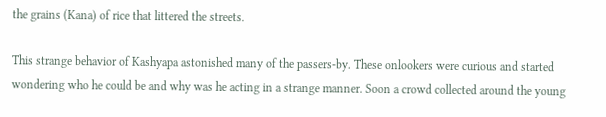the grains (Kana) of rice that littered the streets.

This strange behavior of Kashyapa astonished many of the passers-by. These onlookers were curious and started wondering who he could be and why was he acting in a strange manner. Soon a crowd collected around the young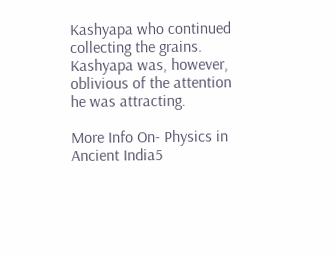Kashyapa who continued collecting the grains. Kashyapa was, however, oblivious of the attention he was attracting.

More Info On- Physics in Ancient India5